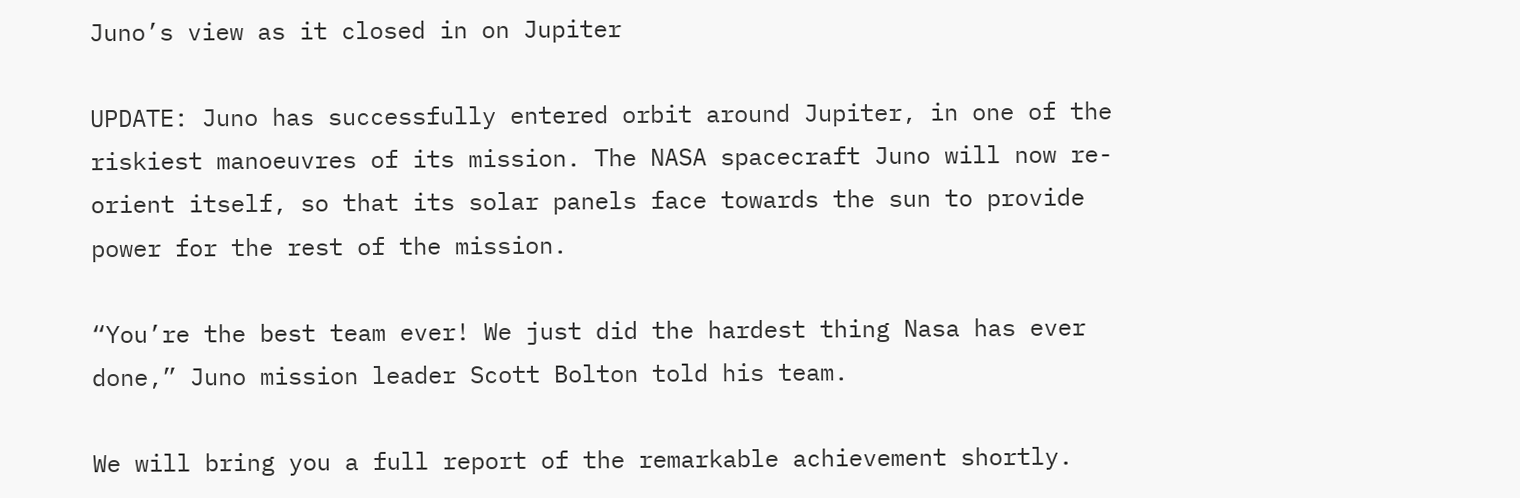Juno’s view as it closed in on Jupiter

UPDATE: Juno has successfully entered orbit around Jupiter, in one of the riskiest manoeuvres of its mission. The NASA spacecraft Juno will now re-orient itself, so that its solar panels face towards the sun to provide power for the rest of the mission.

“You’re the best team ever! We just did the hardest thing Nasa has ever done,” Juno mission leader Scott Bolton told his team.

We will bring you a full report of the remarkable achievement shortly.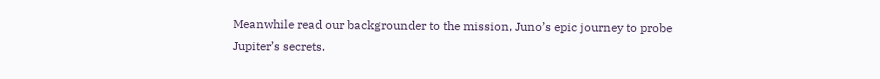Meanwhile read our backgrounder to the mission, Juno’s epic journey to probe Jupiter’s secrets.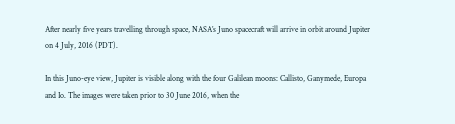After nearly five years travelling through space, NASA’s Juno spacecraft will arrive in orbit around Jupiter on 4 July, 2016 (PDT).

In this Juno-eye view, Jupiter is visible along with the four Galilean moons: Callisto, Ganymede, Europa and Io. The images were taken prior to 30 June 2016, when the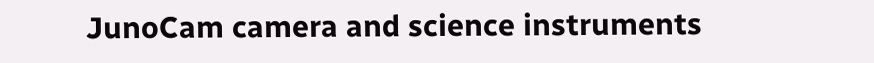JunoCam camera and science instruments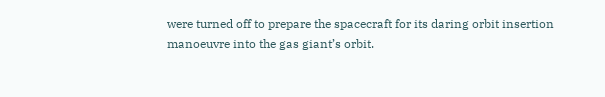were turned off to prepare the spacecraft for its daring orbit insertion manoeuvre into the gas giant’s orbit.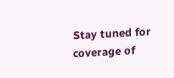Stay tuned for coverage of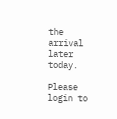the arrival later today.

Please login to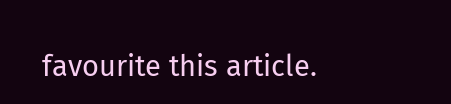favourite this article.